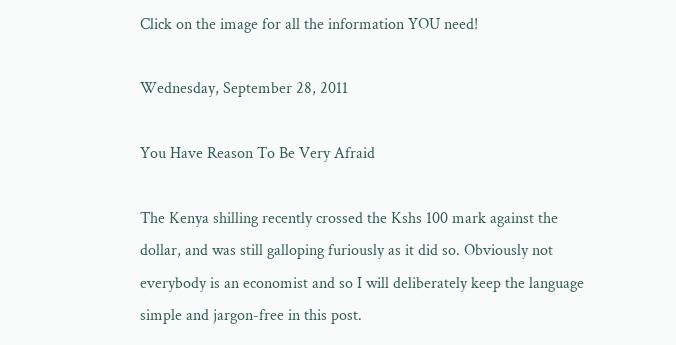Click on the image for all the information YOU need!

Wednesday, September 28, 2011

You Have Reason To Be Very Afraid

The Kenya shilling recently crossed the Kshs 100 mark against the dollar, and was still galloping furiously as it did so. Obviously not everybody is an economist and so I will deliberately keep the language simple and jargon-free in this post.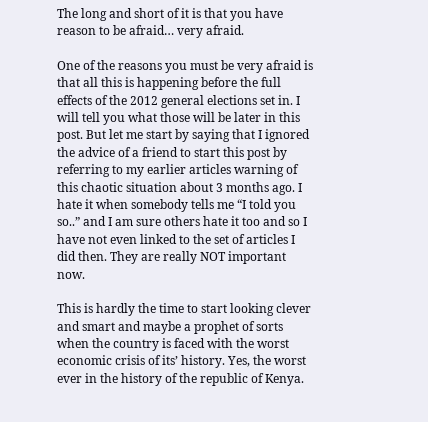The long and short of it is that you have reason to be afraid… very afraid.

One of the reasons you must be very afraid is that all this is happening before the full effects of the 2012 general elections set in. I will tell you what those will be later in this post. But let me start by saying that I ignored the advice of a friend to start this post by referring to my earlier articles warning of this chaotic situation about 3 months ago. I hate it when somebody tells me “I told you so..” and I am sure others hate it too and so I have not even linked to the set of articles I did then. They are really NOT important now.

This is hardly the time to start looking clever and smart and maybe a prophet of sorts when the country is faced with the worst economic crisis of its’ history. Yes, the worst ever in the history of the republic of Kenya.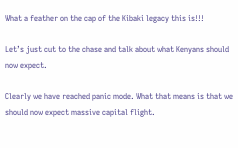What a feather on the cap of the Kibaki legacy this is!!!

Let’s just cut to the chase and talk about what Kenyans should now expect.

Clearly we have reached panic mode. What that means is that we should now expect massive capital flight.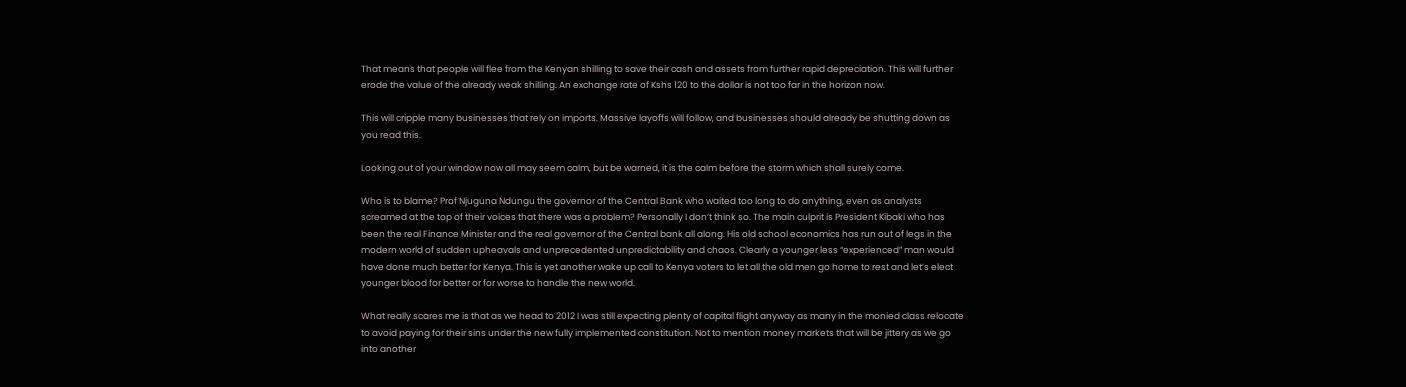That means that people will flee from the Kenyan shilling to save their cash and assets from further rapid depreciation. This will further erode the value of the already weak shilling. An exchange rate of Kshs 120 to the dollar is not too far in the horizon now.

This will cripple many businesses that rely on imports. Massive layoffs will follow, and businesses should already be shutting down as you read this.

Looking out of your window now all may seem calm, but be warned, it is the calm before the storm which shall surely come.

Who is to blame? Prof Njuguna Ndungu the governor of the Central Bank who waited too long to do anything, even as analysts screamed at the top of their voices that there was a problem? Personally I don’t think so. The main culprit is President Kibaki who has been the real Finance Minister and the real governor of the Central bank all along. His old school economics has run out of legs in the modern world of sudden upheavals and unprecedented unpredictability and chaos. Clearly a younger less “experienced” man would have done much better for Kenya. This is yet another wake up call to Kenya voters to let all the old men go home to rest and let’s elect younger blood for better or for worse to handle the new world.

What really scares me is that as we head to 2012 I was still expecting plenty of capital flight anyway as many in the monied class relocate to avoid paying for their sins under the new fully implemented constitution. Not to mention money markets that will be jittery as we go into another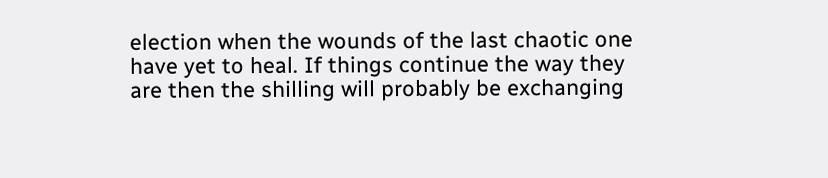election when the wounds of the last chaotic one have yet to heal. If things continue the way they are then the shilling will probably be exchanging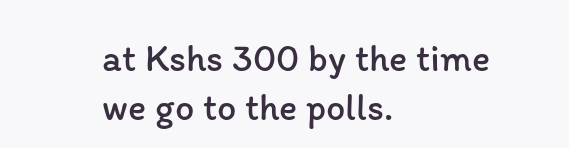at Kshs 300 by the time we go to the polls.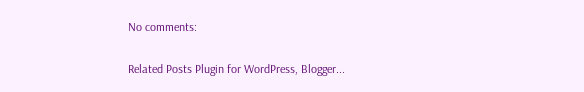No comments:

Related Posts Plugin for WordPress, Blogger...